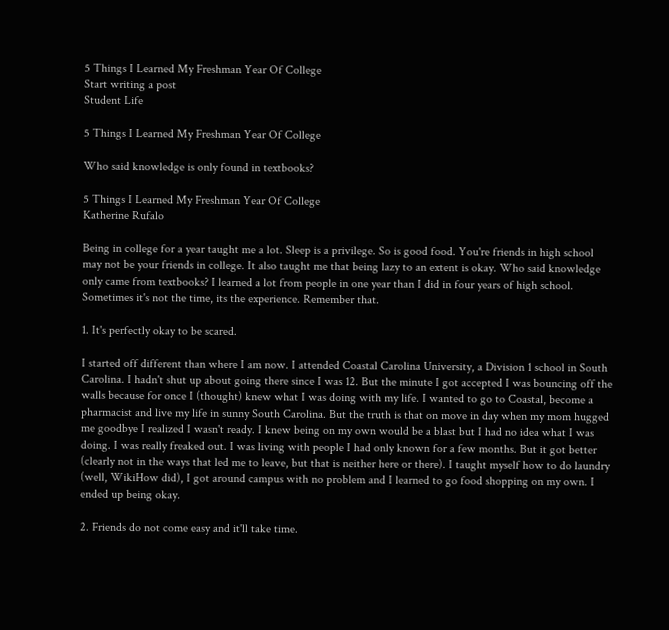5 Things I Learned My Freshman Year Of College
Start writing a post
Student Life

5 Things I Learned My Freshman Year Of College

Who said knowledge is only found in textbooks?

5 Things I Learned My Freshman Year Of College
Katherine Rufalo

Being in college for a year taught me a lot. Sleep is a privilege. So is good food. You're friends in high school may not be your friends in college. It also taught me that being lazy to an extent is okay. Who said knowledge only came from textbooks? I learned a lot from people in one year than I did in four years of high school. Sometimes it's not the time, its the experience. Remember that.

1. It's perfectly okay to be scared.

I started off different than where I am now. I attended Coastal Carolina University, a Division 1 school in South Carolina. I hadn't shut up about going there since I was 12. But the minute I got accepted I was bouncing off the walls because for once I (thought) knew what I was doing with my life. I wanted to go to Coastal, become a pharmacist and live my life in sunny South Carolina. But the truth is that on move in day when my mom hugged me goodbye I realized I wasn't ready. I knew being on my own would be a blast but I had no idea what I was doing. I was really freaked out. I was living with people I had only known for a few months. But it got better (clearly not in the ways that led me to leave, but that is neither here or there). I taught myself how to do laundry (well, WikiHow did), I got around campus with no problem and I learned to go food shopping on my own. I ended up being okay.

2. Friends do not come easy and it'll take time.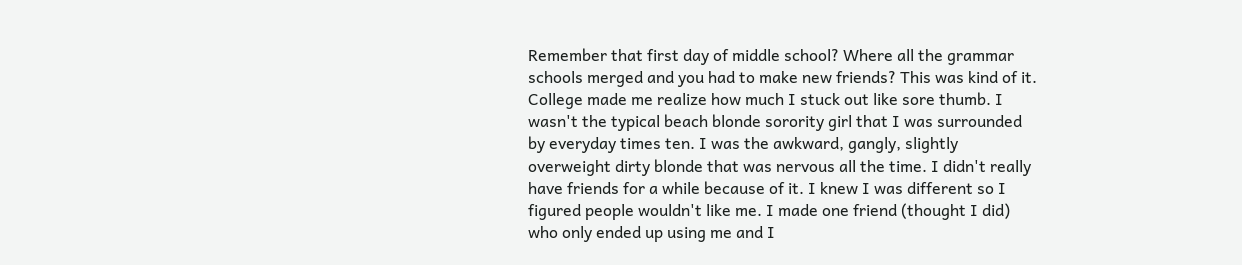Remember that first day of middle school? Where all the grammar schools merged and you had to make new friends? This was kind of it. College made me realize how much I stuck out like sore thumb. I wasn't the typical beach blonde sorority girl that I was surrounded by everyday times ten. I was the awkward, gangly, slightly overweight dirty blonde that was nervous all the time. I didn't really have friends for a while because of it. I knew I was different so I figured people wouldn't like me. I made one friend (thought I did) who only ended up using me and I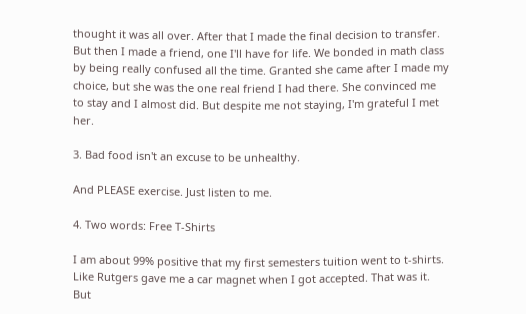thought it was all over. After that I made the final decision to transfer. But then I made a friend, one I'll have for life. We bonded in math class by being really confused all the time. Granted she came after I made my choice, but she was the one real friend I had there. She convinced me to stay and I almost did. But despite me not staying, I'm grateful I met her.

3. Bad food isn't an excuse to be unhealthy.

And PLEASE exercise. Just listen to me.

4. Two words: Free T-Shirts

I am about 99% positive that my first semesters tuition went to t-shirts. Like Rutgers gave me a car magnet when I got accepted. That was it. But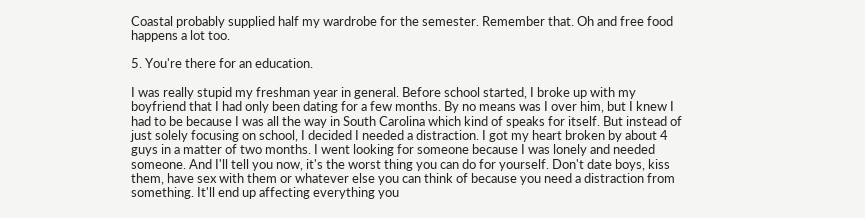Coastal probably supplied half my wardrobe for the semester. Remember that. Oh and free food happens a lot too.

5. You're there for an education.

I was really stupid my freshman year in general. Before school started, I broke up with my boyfriend that I had only been dating for a few months. By no means was I over him, but I knew I had to be because I was all the way in South Carolina which kind of speaks for itself. But instead of just solely focusing on school, I decided I needed a distraction. I got my heart broken by about 4 guys in a matter of two months. I went looking for someone because I was lonely and needed someone. And I'll tell you now, it's the worst thing you can do for yourself. Don't date boys, kiss them, have sex with them or whatever else you can think of because you need a distraction from something. It'll end up affecting everything you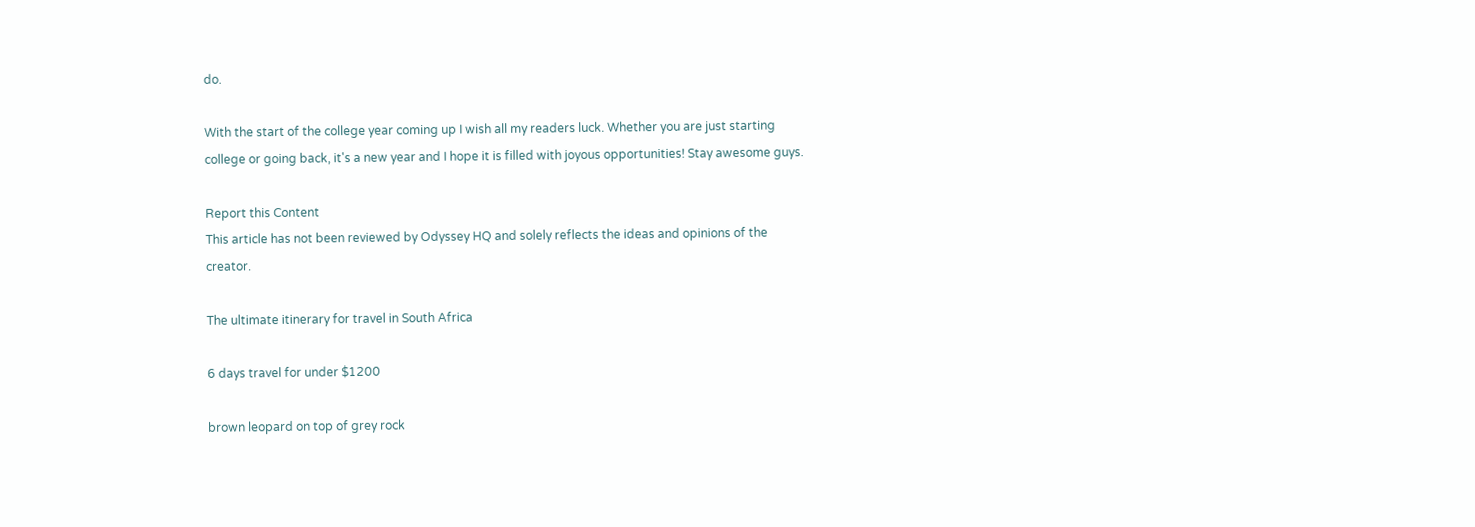do.

With the start of the college year coming up I wish all my readers luck. Whether you are just starting college or going back, it's a new year and I hope it is filled with joyous opportunities! Stay awesome guys.

Report this Content
This article has not been reviewed by Odyssey HQ and solely reflects the ideas and opinions of the creator.

The ultimate itinerary for travel in South Africa

6 days travel for under $1200

brown leopard on top of grey rock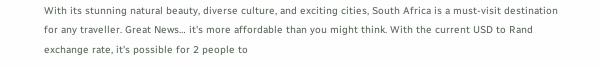With its stunning natural beauty, diverse culture, and exciting cities, South Africa is a must-visit destination for any traveller. Great News… it's more affordable than you might think. With the current USD to Rand exchange rate, it's possible for 2 people to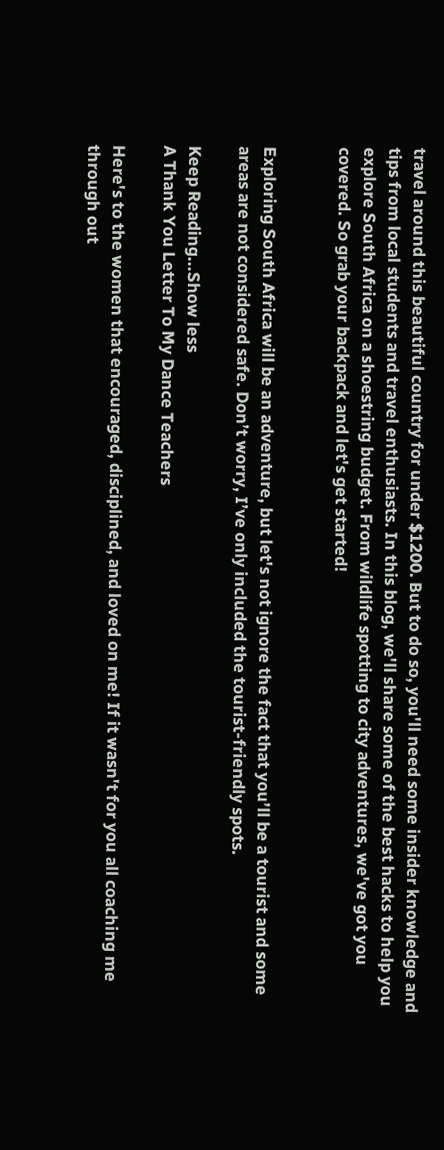travel around this beautiful country for under $1200. But to do so, you'll need some insider knowledge and tips from local students and travel enthusiasts. In this blog, we'll share some of the best hacks to help you explore South Africa on a shoestring budget. From wildlife spotting to city adventures, we've got you covered. So grab your backpack and let's get started!


Exploring South Africa will be an adventure, but let's not ignore the fact that you’ll be a tourist and some areas are not considered safe. Don’t worry, I’ve only included the tourist-friendly spots.

Keep Reading...Show less
A Thank You Letter To My Dance Teachers

Here's to the women that encouraged, disciplined, and loved on me! If it wasn't for you all coaching me through out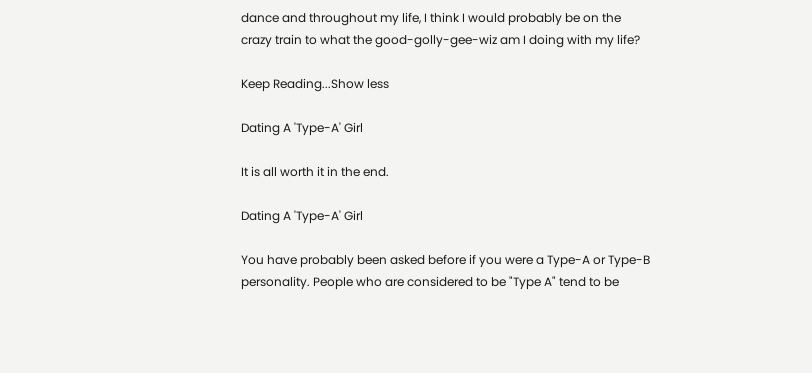dance and throughout my life, I think I would probably be on the crazy train to what the good-golly-gee-wiz am I doing with my life?

Keep Reading...Show less

Dating A 'Type-A' Girl

It is all worth it in the end.

Dating A 'Type-A' Girl

You have probably been asked before if you were a Type-A or Type-B personality. People who are considered to be "Type A" tend to be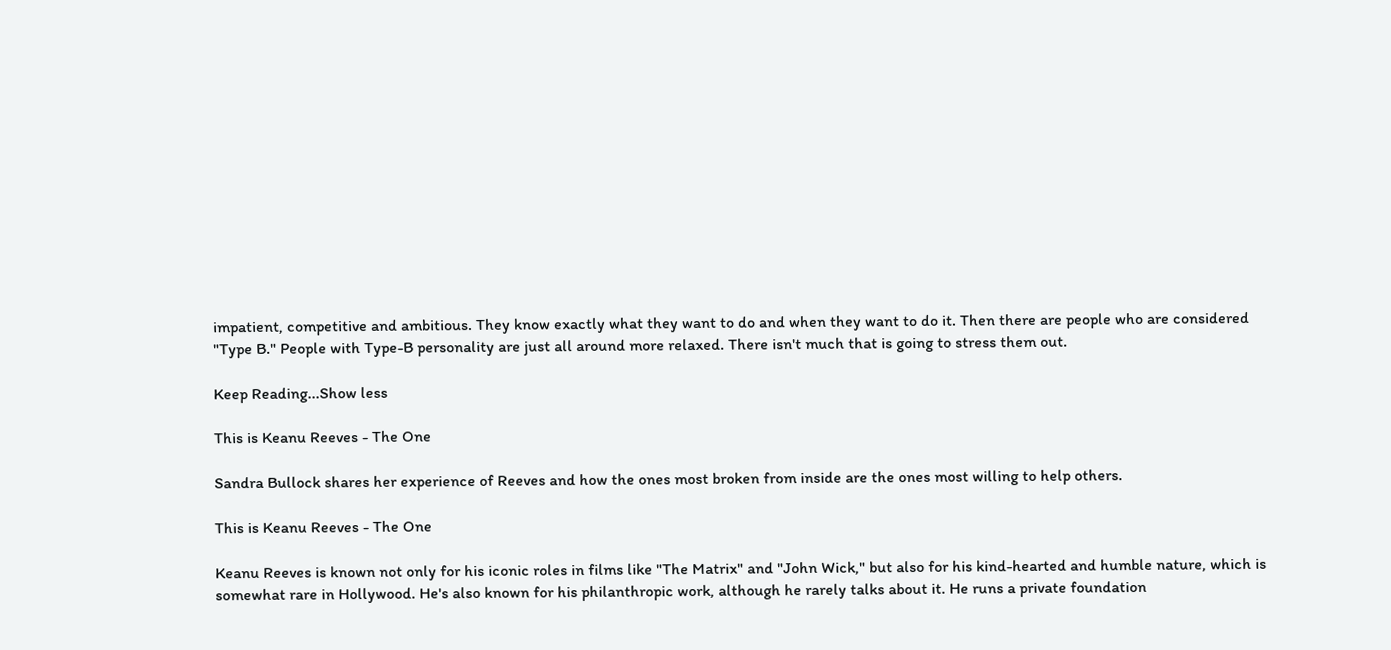impatient, competitive and ambitious. They know exactly what they want to do and when they want to do it. Then there are people who are considered "Type B." People with Type-B personality are just all around more relaxed. There isn't much that is going to stress them out.

Keep Reading...Show less

This is Keanu Reeves - The One

Sandra Bullock shares her experience of Reeves and how the ones most broken from inside are the ones most willing to help others.

This is Keanu Reeves - The One

Keanu Reeves is known not only for his iconic roles in films like "The Matrix" and "John Wick," but also for his kind-hearted and humble nature, which is somewhat rare in Hollywood. He's also known for his philanthropic work, although he rarely talks about it. He runs a private foundation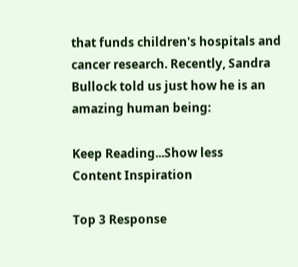that funds children's hospitals and cancer research. Recently, Sandra Bullock told us just how he is an amazing human being:

Keep Reading...Show less
Content Inspiration

Top 3 Response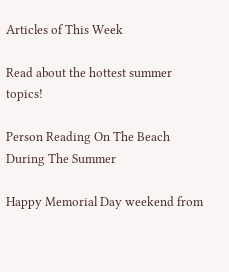Articles of This Week

Read about the hottest summer topics!

Person Reading On The Beach During The Summer

Happy Memorial Day weekend from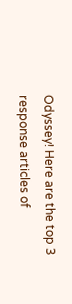Odyssey! Here are the top 3 response articles of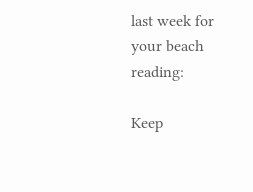last week for your beach reading:

Keep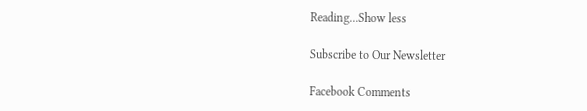Reading...Show less

Subscribe to Our Newsletter

Facebook Comments